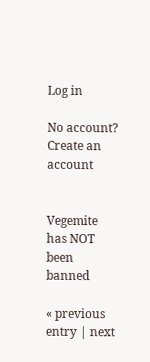Log in

No account? Create an account


Vegemite has NOT been banned

« previous entry | next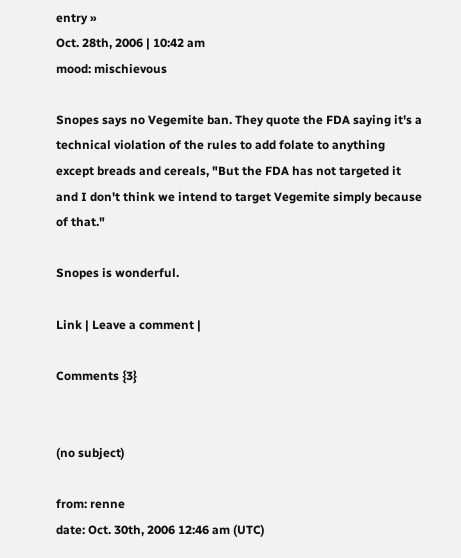entry »
Oct. 28th, 2006 | 10:42 am
mood: mischievous

Snopes says no Vegemite ban. They quote the FDA saying it's a technical violation of the rules to add folate to anything except breads and cereals, "But the FDA has not targeted it and I don't think we intend to target Vegemite simply because of that."

Snopes is wonderful.

Link | Leave a comment |

Comments {3}


(no subject)

from: renne
date: Oct. 30th, 2006 12:46 am (UTC)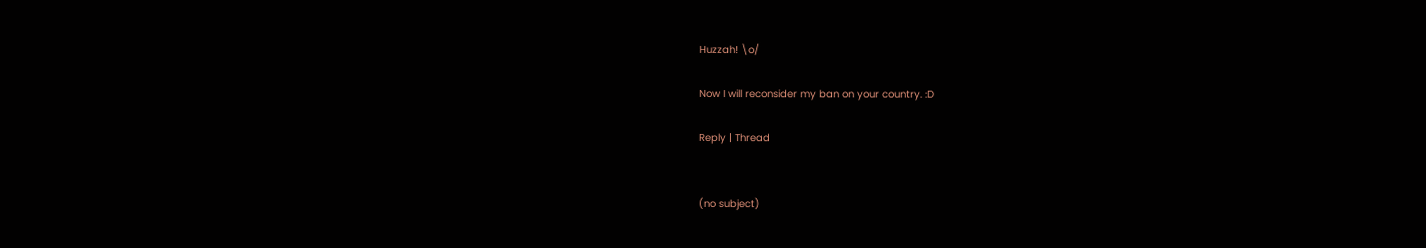Huzzah! \o/

Now I will reconsider my ban on your country. :D

Reply | Thread


(no subject)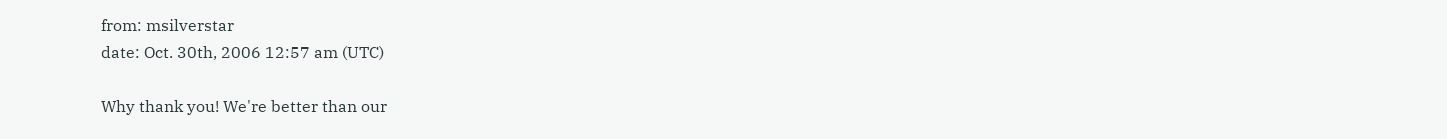from: msilverstar
date: Oct. 30th, 2006 12:57 am (UTC)

Why thank you! We're better than our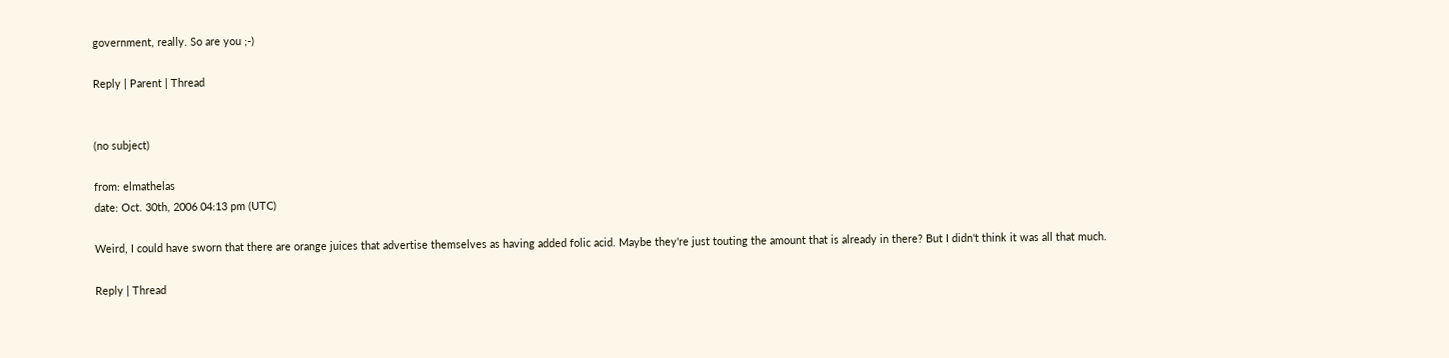government, really. So are you ;-)

Reply | Parent | Thread


(no subject)

from: elmathelas
date: Oct. 30th, 2006 04:13 pm (UTC)

Weird, I could have sworn that there are orange juices that advertise themselves as having added folic acid. Maybe they're just touting the amount that is already in there? But I didn't think it was all that much.

Reply | Thread